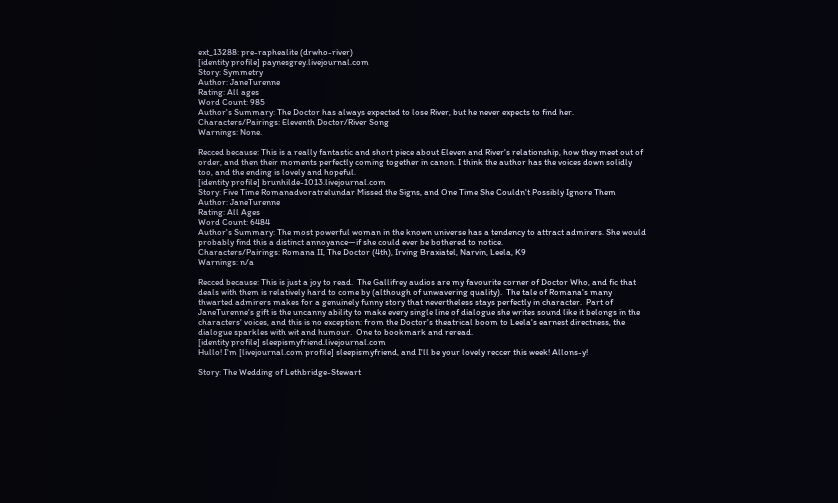ext_13288: pre-raphealite (drwho-river)
[identity profile] paynesgrey.livejournal.com
Story: Symmetry
Author: JaneTurenne
Rating: All ages
Word Count: 985
Author's Summary: The Doctor has always expected to lose River, but he never expects to find her.
Characters/Pairings: Eleventh Doctor/River Song
Warnings: None.

Recced because: This is a really fantastic and short piece about Eleven and River's relationship, how they meet out of order, and then their moments perfectly coming together in canon. I think the author has the voices down solidly too, and the ending is lovely and hopeful.
[identity profile] brunhilde-1013.livejournal.com
Story: Five Time Romanadvoratrelundar Missed the Signs, and One Time She Couldn't Possibly Ignore Them
Author: JaneTurenne
Rating: All Ages
Word Count: 6484
Author's Summary: The most powerful woman in the known universe has a tendency to attract admirers. She would probably find this a distinct annoyance—if she could ever be bothered to notice.
Characters/Pairings: Romana II, The Doctor (4th), Irving Braxiatel, Narvin, Leela, K9
Warnings: n/a

Recced because: This is just a joy to read.  The Gallifrey audios are my favourite corner of Doctor Who, and fic that deals with them is relatively hard to come by (although of unwavering quality).  The tale of Romana's many thwarted admirers makes for a genuinely funny story that nevertheless stays perfectly in character.  Part of JaneTurenne's gift is the uncanny ability to make every single line of dialogue she writes sound like it belongs in the characters' voices, and this is no exception: from the Doctor's theatrical boom to Leela's earnest directness, the dialogue sparkles with wit and humour.  One to bookmark and reread.
[identity profile] sleepismyfriend.livejournal.com
Hullo! I'm [livejournal.com profile] sleepismyfriend, and I'll be your lovely reccer this week! Allons-y!

Story: The Wedding of Lethbridge-Stewart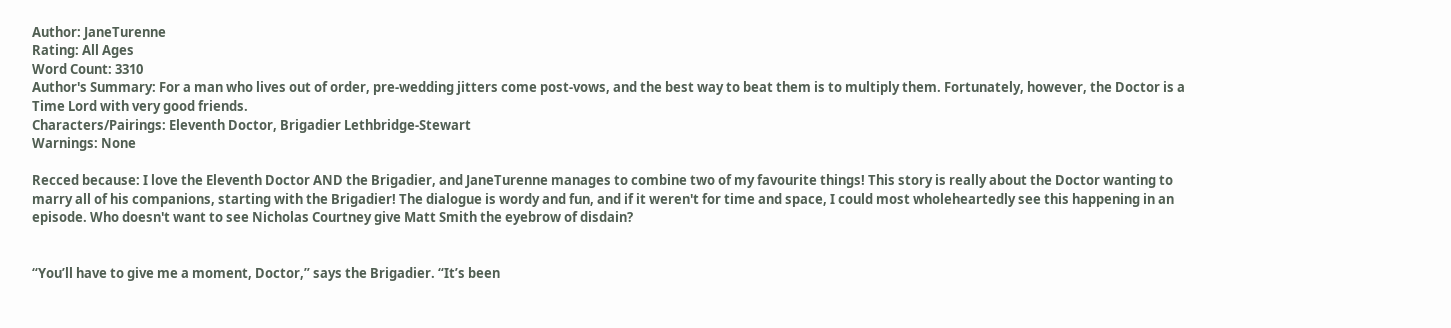Author: JaneTurenne
Rating: All Ages
Word Count: 3310
Author's Summary: For a man who lives out of order, pre-wedding jitters come post-vows, and the best way to beat them is to multiply them. Fortunately, however, the Doctor is a Time Lord with very good friends.
Characters/Pairings: Eleventh Doctor, Brigadier Lethbridge-Stewart
Warnings: None

Recced because: I love the Eleventh Doctor AND the Brigadier, and JaneTurenne manages to combine two of my favourite things! This story is really about the Doctor wanting to marry all of his companions, starting with the Brigadier! The dialogue is wordy and fun, and if it weren't for time and space, I could most wholeheartedly see this happening in an episode. Who doesn't want to see Nicholas Courtney give Matt Smith the eyebrow of disdain?


“You’ll have to give me a moment, Doctor,” says the Brigadier. “It’s been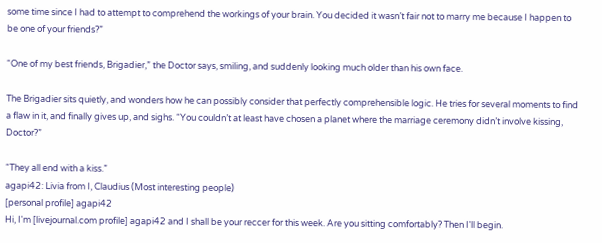some time since I had to attempt to comprehend the workings of your brain. You decided it wasn’t fair not to marry me because I happen to be one of your friends?”

“One of my best friends, Brigadier,” the Doctor says, smiling, and suddenly looking much older than his own face.

The Brigadier sits quietly, and wonders how he can possibly consider that perfectly comprehensible logic. He tries for several moments to find a flaw in it, and finally gives up, and sighs. “You couldn’t at least have chosen a planet where the marriage ceremony didn’t involve kissing, Doctor?”

“They all end with a kiss.”
agapi42: Livia from I, Claudius (Most interesting people)
[personal profile] agapi42
Hi, I'm [livejournal.com profile] agapi42 and I shall be your reccer for this week. Are you sitting comfortably? Then I'll begin.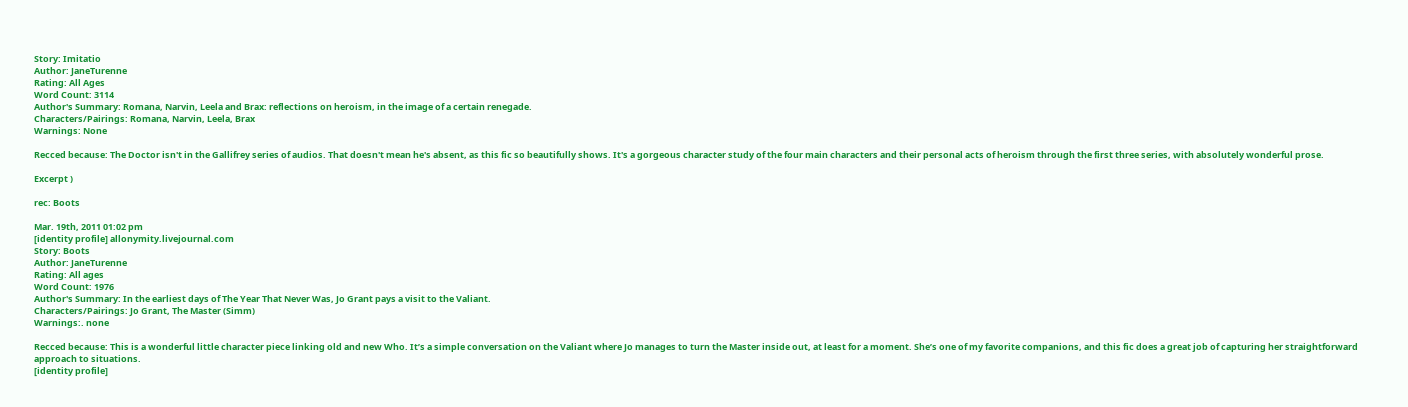Story: Imitatio
Author: JaneTurenne
Rating: All Ages
Word Count: 3114
Author's Summary: Romana, Narvin, Leela and Brax: reflections on heroism, in the image of a certain renegade.
Characters/Pairings: Romana, Narvin, Leela, Brax
Warnings: None

Recced because: The Doctor isn't in the Gallifrey series of audios. That doesn't mean he's absent, as this fic so beautifully shows. It's a gorgeous character study of the four main characters and their personal acts of heroism through the first three series, with absolutely wonderful prose.

Excerpt )

rec: Boots

Mar. 19th, 2011 01:02 pm
[identity profile] allonymity.livejournal.com
Story: Boots
Author: JaneTurenne
Rating: All ages
Word Count: 1976
Author's Summary: In the earliest days of The Year That Never Was, Jo Grant pays a visit to the Valiant.
Characters/Pairings: Jo Grant, The Master (Simm)
Warnings:. none

Recced because: This is a wonderful little character piece linking old and new Who. It’s a simple conversation on the Valiant where Jo manages to turn the Master inside out, at least for a moment. She’s one of my favorite companions, and this fic does a great job of capturing her straightforward approach to situations.
[identity profile]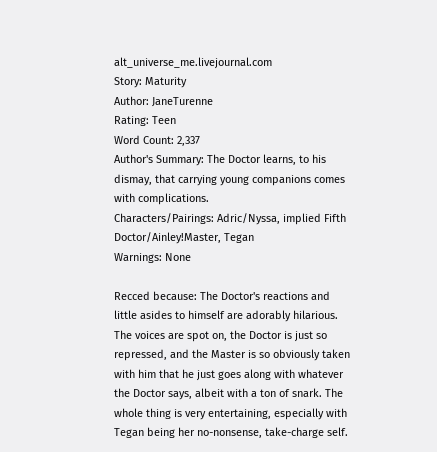alt_universe_me.livejournal.com
Story: Maturity
Author: JaneTurenne
Rating: Teen
Word Count: 2,337
Author's Summary: The Doctor learns, to his dismay, that carrying young companions comes with complications.
Characters/Pairings: Adric/Nyssa, implied Fifth Doctor/Ainley!Master, Tegan
Warnings: None

Recced because: The Doctor's reactions and little asides to himself are adorably hilarious. The voices are spot on, the Doctor is just so repressed, and the Master is so obviously taken with him that he just goes along with whatever the Doctor says, albeit with a ton of snark. The whole thing is very entertaining, especially with Tegan being her no-nonsense, take-charge self.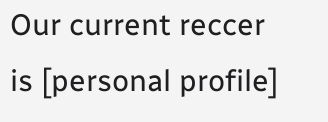Our current reccer is [personal profile]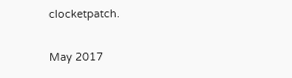clocketpatch.

May 2017